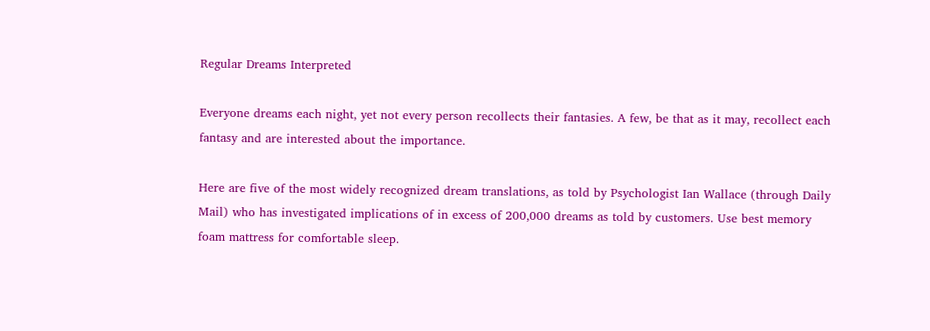Regular Dreams Interpreted

Everyone dreams each night, yet not every person recollects their fantasies. A few, be that as it may, recollect each fantasy and are interested about the importance.

Here are five of the most widely recognized dream translations, as told by Psychologist Ian Wallace (through Daily Mail) who has investigated implications of in excess of 200,000 dreams as told by customers. Use best memory foam mattress for comfortable sleep.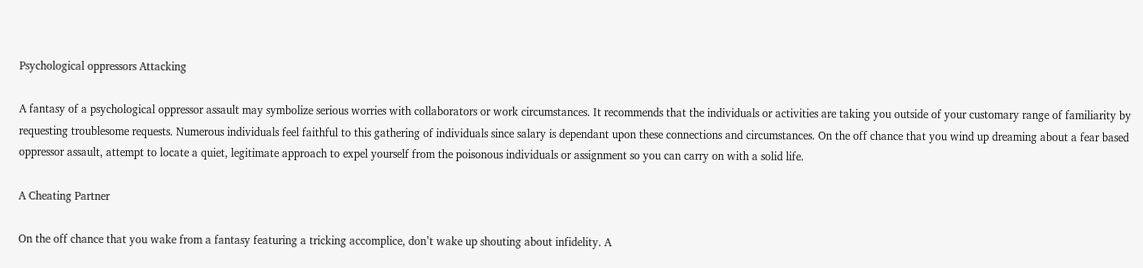Psychological oppressors Attacking

A fantasy of a psychological oppressor assault may symbolize serious worries with collaborators or work circumstances. It recommends that the individuals or activities are taking you outside of your customary range of familiarity by requesting troublesome requests. Numerous individuals feel faithful to this gathering of individuals since salary is dependant upon these connections and circumstances. On the off chance that you wind up dreaming about a fear based oppressor assault, attempt to locate a quiet, legitimate approach to expel yourself from the poisonous individuals or assignment so you can carry on with a solid life.

A Cheating Partner

On the off chance that you wake from a fantasy featuring a tricking accomplice, don’t wake up shouting about infidelity. A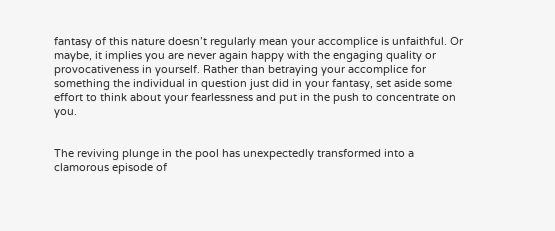fantasy of this nature doesn’t regularly mean your accomplice is unfaithful. Or maybe, it implies you are never again happy with the engaging quality or provocativeness in yourself. Rather than betraying your accomplice for something the individual in question just did in your fantasy, set aside some effort to think about your fearlessness and put in the push to concentrate on you.


The reviving plunge in the pool has unexpectedly transformed into a clamorous episode of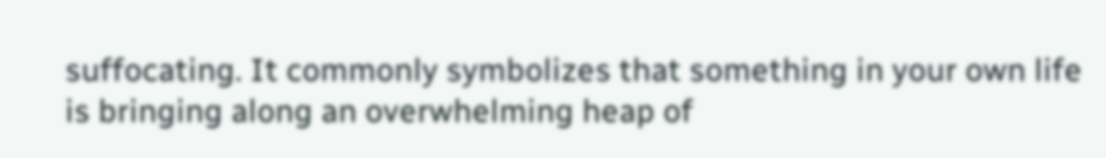suffocating. It commonly symbolizes that something in your own life is bringing along an overwhelming heap of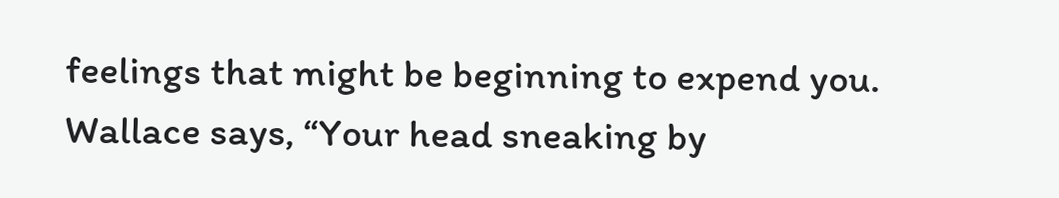feelings that might be beginning to expend you. Wallace says, “Your head sneaking by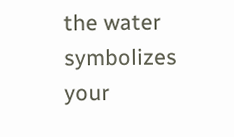the water symbolizes your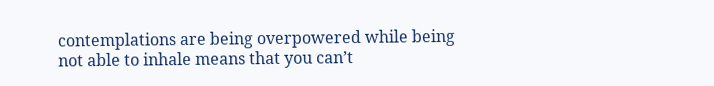contemplations are being overpowered while being not able to inhale means that you can’t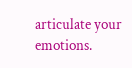articulate your emotions.